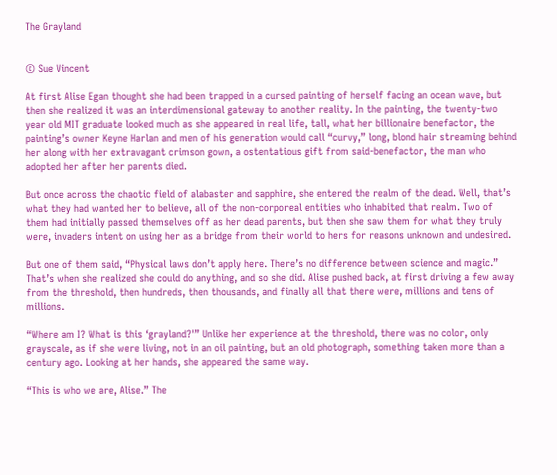The Grayland


© Sue Vincent

At first Alise Egan thought she had been trapped in a cursed painting of herself facing an ocean wave, but then she realized it was an interdimensional gateway to another reality. In the painting, the twenty-two year old MIT graduate looked much as she appeared in real life, tall, what her billionaire benefactor, the painting’s owner Keyne Harlan and men of his generation would call “curvy,” long, blond hair streaming behind her along with her extravagant crimson gown, a ostentatious gift from said-benefactor, the man who adopted her after her parents died.

But once across the chaotic field of alabaster and sapphire, she entered the realm of the dead. Well, that’s what they had wanted her to believe, all of the non-corporeal entities who inhabited that realm. Two of them had initially passed themselves off as her dead parents, but then she saw them for what they truly were, invaders intent on using her as a bridge from their world to hers for reasons unknown and undesired.

But one of them said, “Physical laws don’t apply here. There’s no difference between science and magic.” That’s when she realized she could do anything, and so she did. Alise pushed back, at first driving a few away from the threshold, then hundreds, then thousands, and finally all that there were, millions and tens of millions.

“Where am I? What is this ‘grayland?'” Unlike her experience at the threshold, there was no color, only grayscale, as if she were living, not in an oil painting, but an old photograph, something taken more than a century ago. Looking at her hands, she appeared the same way.

“This is who we are, Alise.” The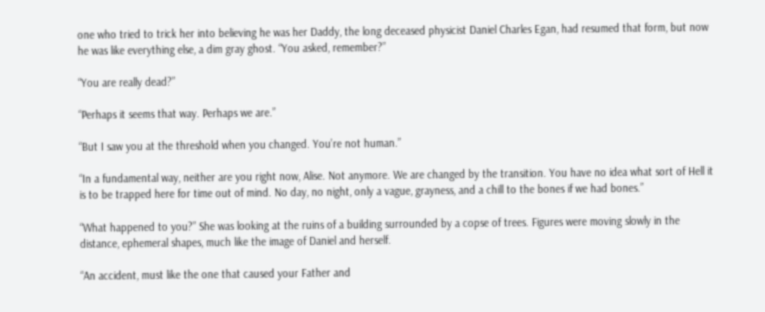one who tried to trick her into believing he was her Daddy, the long deceased physicist Daniel Charles Egan, had resumed that form, but now he was like everything else, a dim gray ghost. “You asked, remember?”

“You are really dead?”

“Perhaps it seems that way. Perhaps we are.”

“But I saw you at the threshold when you changed. You’re not human.”

“In a fundamental way, neither are you right now, Alise. Not anymore. We are changed by the transition. You have no idea what sort of Hell it is to be trapped here for time out of mind. No day, no night, only a vague, grayness, and a chill to the bones if we had bones.”

“What happened to you?” She was looking at the ruins of a building surrounded by a copse of trees. Figures were moving slowly in the distance, ephemeral shapes, much like the image of Daniel and herself.

“An accident, must like the one that caused your Father and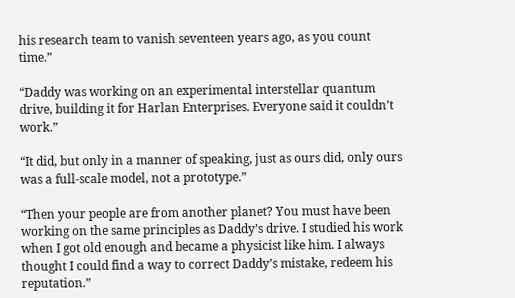his research team to vanish seventeen years ago, as you count time.”

“Daddy was working on an experimental interstellar quantum drive, building it for Harlan Enterprises. Everyone said it couldn’t work.”

“It did, but only in a manner of speaking, just as ours did, only ours was a full-scale model, not a prototype.”

“Then your people are from another planet? You must have been working on the same principles as Daddy’s drive. I studied his work when I got old enough and became a physicist like him. I always thought I could find a way to correct Daddy’s mistake, redeem his reputation.”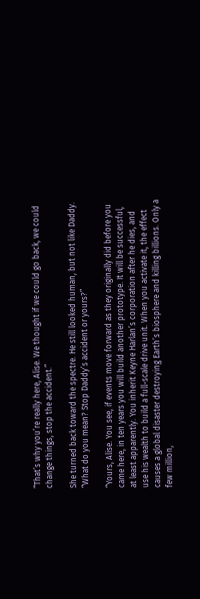“That’s why you’re really here, Alise. We thought if we could go back, we could change things, stop the accident.”

She turned back toward the spectre. He still looked human, but not like Daddy. “What do you mean? Stop Daddy’s accident or yours?”

“Yours, Alise. You see, if events move forward as they originally did before you came here, in ten years you will build another prototype. It will be successful, at least apparently. You inherit Keyne Harlan’s corporation after he dies, and use his wealth to build a full-scale drive unit. When you activate it, the effect causes a global disaster destroying Earth’s biosphere and killing billions. Only a few million,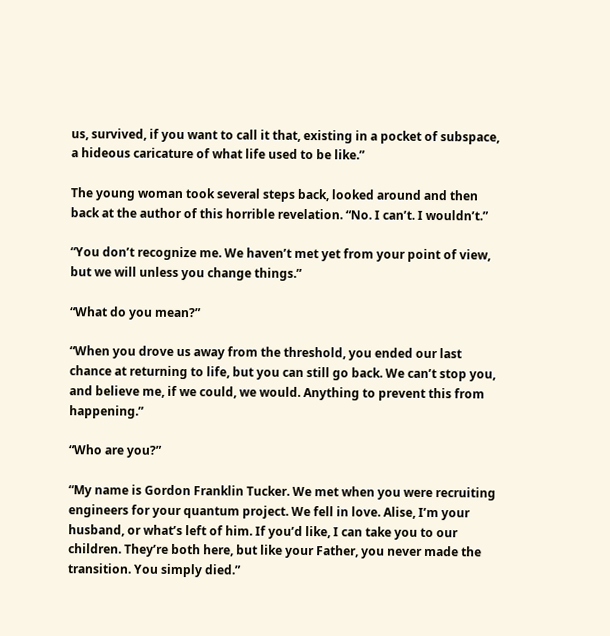us, survived, if you want to call it that, existing in a pocket of subspace, a hideous caricature of what life used to be like.”

The young woman took several steps back, looked around and then back at the author of this horrible revelation. “No. I can’t. I wouldn’t.”

“You don’t recognize me. We haven’t met yet from your point of view, but we will unless you change things.”

“What do you mean?”

“When you drove us away from the threshold, you ended our last chance at returning to life, but you can still go back. We can’t stop you, and believe me, if we could, we would. Anything to prevent this from happening.”

“Who are you?”

“My name is Gordon Franklin Tucker. We met when you were recruiting engineers for your quantum project. We fell in love. Alise, I’m your husband, or what’s left of him. If you’d like, I can take you to our children. They’re both here, but like your Father, you never made the transition. You simply died.”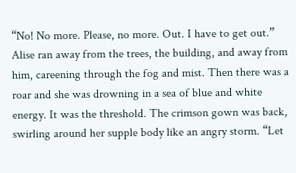“No! No more. Please, no more. Out. I have to get out.” Alise ran away from the trees, the building, and away from him, careening through the fog and mist. Then there was a roar and she was drowning in a sea of blue and white energy. It was the threshold. The crimson gown was back, swirling around her supple body like an angry storm. “Let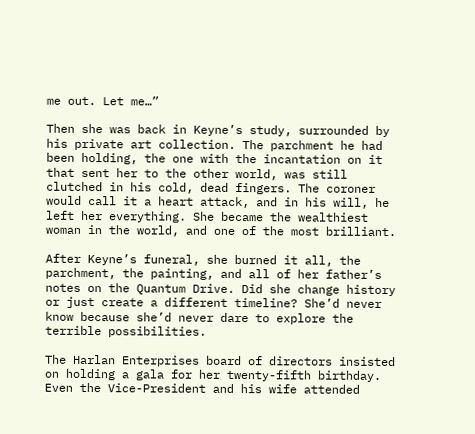me out. Let me…”

Then she was back in Keyne’s study, surrounded by his private art collection. The parchment he had been holding, the one with the incantation on it that sent her to the other world, was still clutched in his cold, dead fingers. The coroner would call it a heart attack, and in his will, he left her everything. She became the wealthiest woman in the world, and one of the most brilliant.

After Keyne’s funeral, she burned it all, the parchment, the painting, and all of her father’s notes on the Quantum Drive. Did she change history or just create a different timeline? She’d never know because she’d never dare to explore the terrible possibilities.

The Harlan Enterprises board of directors insisted on holding a gala for her twenty-fifth birthday. Even the Vice-President and his wife attended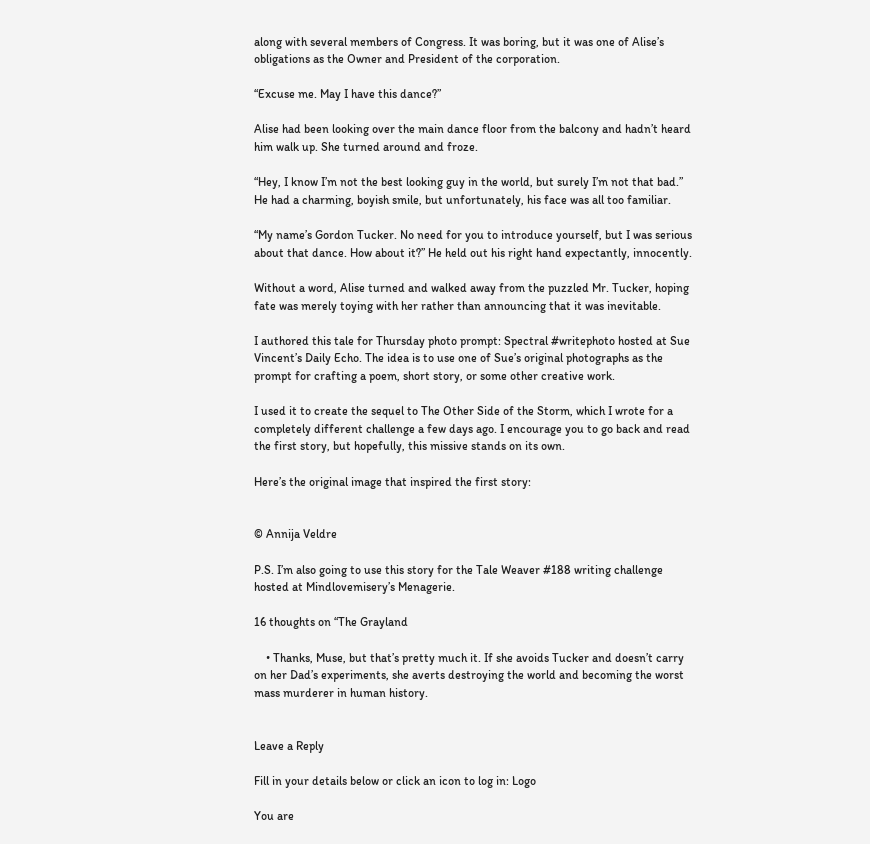along with several members of Congress. It was boring, but it was one of Alise’s obligations as the Owner and President of the corporation.

“Excuse me. May I have this dance?”

Alise had been looking over the main dance floor from the balcony and hadn’t heard him walk up. She turned around and froze.

“Hey, I know I’m not the best looking guy in the world, but surely I’m not that bad.” He had a charming, boyish smile, but unfortunately, his face was all too familiar.

“My name’s Gordon Tucker. No need for you to introduce yourself, but I was serious about that dance. How about it?” He held out his right hand expectantly, innocently.

Without a word, Alise turned and walked away from the puzzled Mr. Tucker, hoping fate was merely toying with her rather than announcing that it was inevitable.

I authored this tale for Thursday photo prompt: Spectral #writephoto hosted at Sue Vincent’s Daily Echo. The idea is to use one of Sue’s original photographs as the prompt for crafting a poem, short story, or some other creative work.

I used it to create the sequel to The Other Side of the Storm, which I wrote for a completely different challenge a few days ago. I encourage you to go back and read the first story, but hopefully, this missive stands on its own.

Here’s the original image that inspired the first story:


© Annija Veldre

P.S. I’m also going to use this story for the Tale Weaver #188 writing challenge hosted at Mindlovemisery’s Menagerie.

16 thoughts on “The Grayland

    • Thanks, Muse, but that’s pretty much it. If she avoids Tucker and doesn’t carry on her Dad’s experiments, she averts destroying the world and becoming the worst mass murderer in human history.


Leave a Reply

Fill in your details below or click an icon to log in: Logo

You are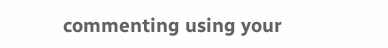commenting using your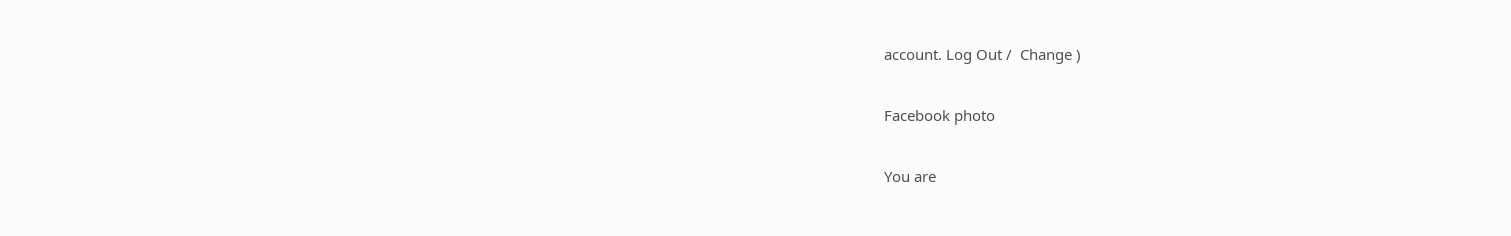account. Log Out /  Change )

Facebook photo

You are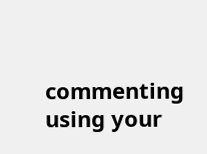commenting using your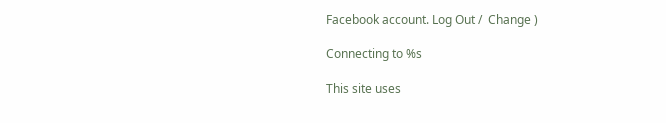Facebook account. Log Out /  Change )

Connecting to %s

This site uses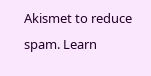Akismet to reduce spam. Learn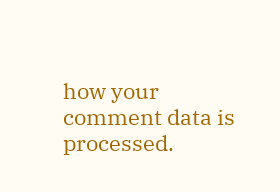how your comment data is processed.